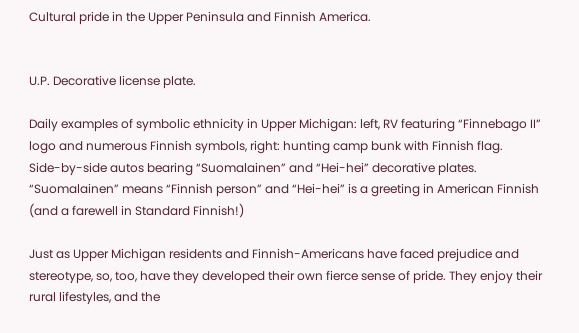Cultural pride in the Upper Peninsula and Finnish America.


U.P. Decorative license plate.

Daily examples of symbolic ethnicity in Upper Michigan: left, RV featuring “Finnebago II” logo and numerous Finnish symbols, right: hunting camp bunk with Finnish flag.
Side-by-side autos bearing “Suomalainen” and “Hei-hei” decorative plates. “Suomalainen” means “Finnish person” and “Hei-hei” is a greeting in American Finnish (and a farewell in Standard Finnish!)

Just as Upper Michigan residents and Finnish-Americans have faced prejudice and stereotype, so, too, have they developed their own fierce sense of pride. They enjoy their rural lifestyles, and the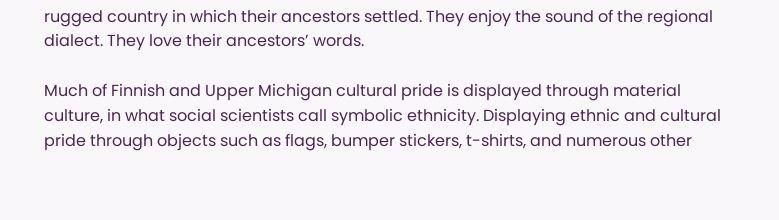rugged country in which their ancestors settled. They enjoy the sound of the regional dialect. They love their ancestors’ words.

Much of Finnish and Upper Michigan cultural pride is displayed through material culture, in what social scientists call symbolic ethnicity. Displaying ethnic and cultural pride through objects such as flags, bumper stickers, t-shirts, and numerous other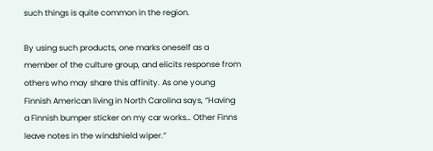such things is quite common in the region.

By using such products, one marks oneself as a member of the culture group, and elicits response from others who may share this affinity. As one young Finnish American living in North Carolina says, “Having a Finnish bumper sticker on my car works… Other Finns leave notes in the windshield wiper.”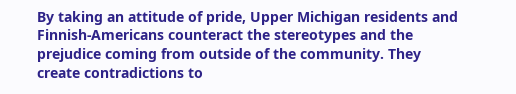By taking an attitude of pride, Upper Michigan residents and Finnish-Americans counteract the stereotypes and the prejudice coming from outside of the community. They create contradictions to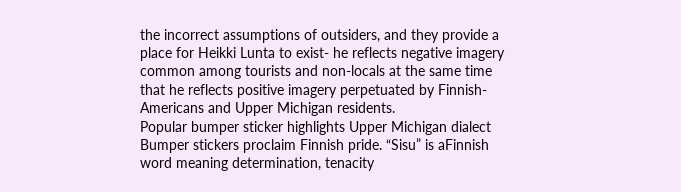the incorrect assumptions of outsiders, and they provide a place for Heikki Lunta to exist- he reflects negative imagery common among tourists and non-locals at the same time that he reflects positive imagery perpetuated by Finnish-Americans and Upper Michigan residents.
Popular bumper sticker highlights Upper Michigan dialect
Bumper stickers proclaim Finnish pride. “Sisu” is aFinnish word meaning determination, tenacity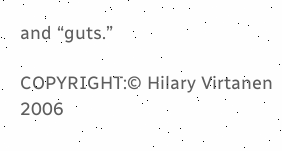and “guts.”

COPYRIGHT:© Hilary Virtanen 2006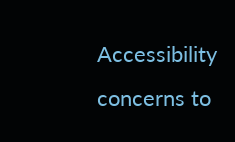Accessibility concerns to